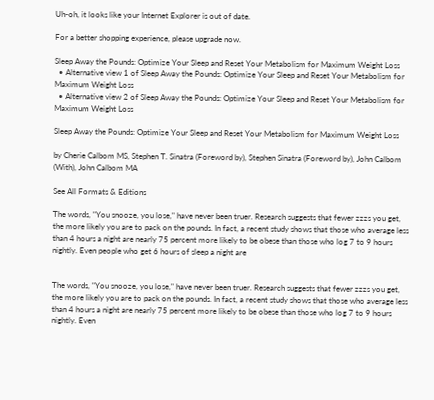Uh-oh, it looks like your Internet Explorer is out of date.

For a better shopping experience, please upgrade now.

Sleep Away the Pounds: Optimize Your Sleep and Reset Your Metabolism for Maximum Weight Loss
  • Alternative view 1 of Sleep Away the Pounds: Optimize Your Sleep and Reset Your Metabolism for Maximum Weight Loss
  • Alternative view 2 of Sleep Away the Pounds: Optimize Your Sleep and Reset Your Metabolism for Maximum Weight Loss

Sleep Away the Pounds: Optimize Your Sleep and Reset Your Metabolism for Maximum Weight Loss

by Cherie Calbom MS, Stephen T. Sinatra (Foreword by), Stephen Sinatra (Foreword by), John Calbom (With), John Calbom MA

See All Formats & Editions

The words, "You snooze, you lose," have never been truer. Research suggests that fewer zzzs you get, the more likely you are to pack on the pounds. In fact, a recent study shows that those who average less than 4 hours a night are nearly 75 percent more likely to be obese than those who log 7 to 9 hours nightly. Even people who get 6 hours of sleep a night are


The words, "You snooze, you lose," have never been truer. Research suggests that fewer zzzs you get, the more likely you are to pack on the pounds. In fact, a recent study shows that those who average less than 4 hours a night are nearly 75 percent more likely to be obese than those who log 7 to 9 hours nightly. Even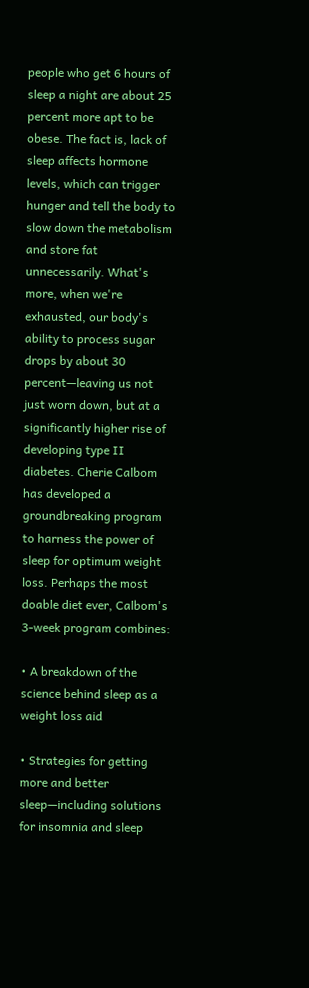people who get 6 hours of sleep a night are about 25 percent more apt to be obese. The fact is, lack of sleep affects hormone levels, which can trigger hunger and tell the body to slow down the metabolism and store fat unnecessarily. What's more, when we're exhausted, our body's ability to process sugar drops by about 30 percent—leaving us not just worn down, but at a significantly higher rise of developing type II diabetes. Cherie Calbom has developed a groundbreaking program to harness the power of sleep for optimum weight loss. Perhaps the most doable diet ever, Calbom's 3-week program combines:

• A breakdown of the science behind sleep as a weight loss aid

• Strategies for getting more and better sleep—including solutions for insomnia and sleep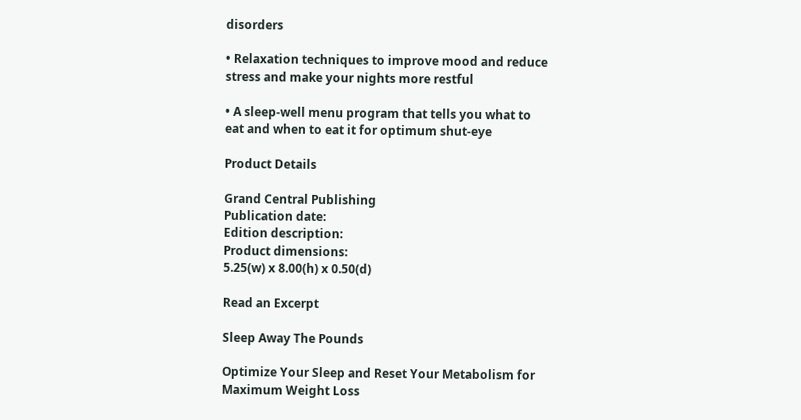disorders

• Relaxation techniques to improve mood and reduce stress and make your nights more restful

• A sleep-well menu program that tells you what to eat and when to eat it for optimum shut-eye

Product Details

Grand Central Publishing
Publication date:
Edition description:
Product dimensions:
5.25(w) x 8.00(h) x 0.50(d)

Read an Excerpt

Sleep Away The Pounds

Optimize Your Sleep and Reset Your Metabolism for Maximum Weight Loss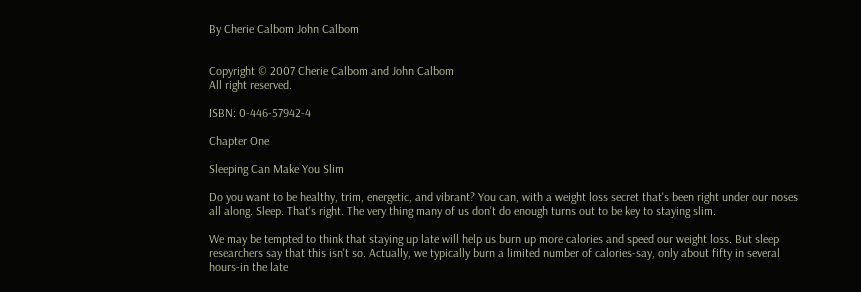By Cherie Calbom John Calbom


Copyright © 2007 Cherie Calbom and John Calbom
All right reserved.

ISBN: 0-446-57942-4

Chapter One

Sleeping Can Make You Slim

Do you want to be healthy, trim, energetic, and vibrant? You can, with a weight loss secret that's been right under our noses all along. Sleep. That's right. The very thing many of us don't do enough turns out to be key to staying slim.

We may be tempted to think that staying up late will help us burn up more calories and speed our weight loss. But sleep researchers say that this isn't so. Actually, we typically burn a limited number of calories-say, only about fifty in several hours-in the late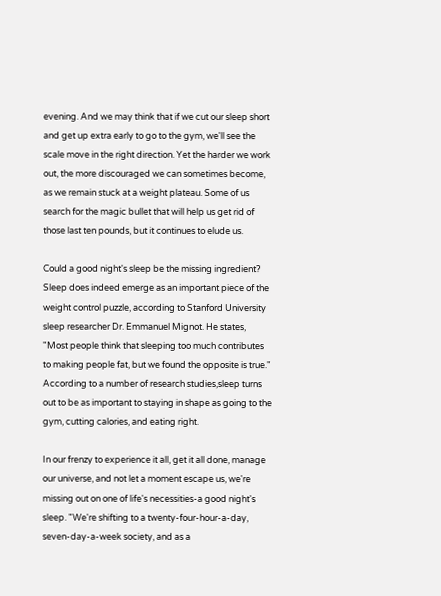evening. And we may think that if we cut our sleep short and get up extra early to go to the gym, we'll see the scale move in the right direction. Yet the harder we work out, the more discouraged we can sometimes become, as we remain stuck at a weight plateau. Some of us search for the magic bullet that will help us get rid of those last ten pounds, but it continues to elude us.

Could a good night's sleep be the missing ingredient? Sleep does indeed emerge as an important piece of the weight control puzzle, according to Stanford University sleep researcher Dr. Emmanuel Mignot. He states, "Most people think that sleeping too much contributes to making people fat, but we found the opposite is true." According to a number of research studies,sleep turns out to be as important to staying in shape as going to the gym, cutting calories, and eating right.

In our frenzy to experience it all, get it all done, manage our universe, and not let a moment escape us, we're missing out on one of life's necessities-a good night's sleep. "We're shifting to a twenty-four-hour-a-day, seven-day-a-week society, and as a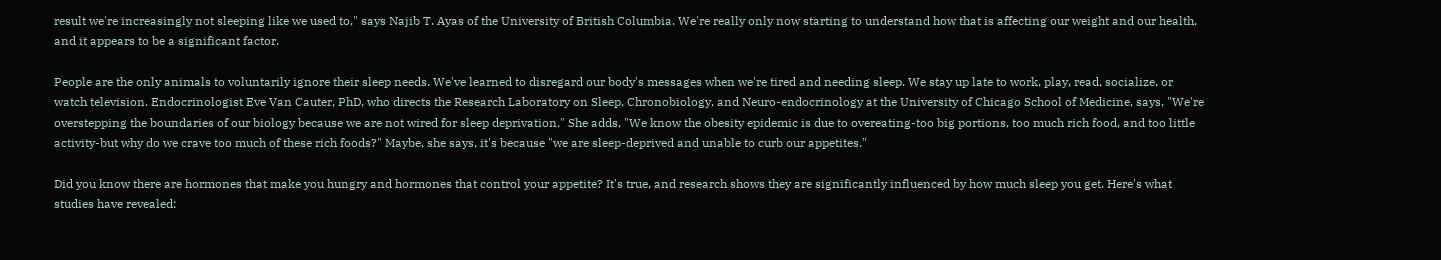result we're increasingly not sleeping like we used to," says Najib T. Ayas of the University of British Columbia. We're really only now starting to understand how that is affecting our weight and our health, and it appears to be a significant factor.

People are the only animals to voluntarily ignore their sleep needs. We've learned to disregard our body's messages when we're tired and needing sleep. We stay up late to work, play, read, socialize, or watch television. Endocrinologist Eve Van Cauter, PhD, who directs the Research Laboratory on Sleep, Chronobiology, and Neuro-endocrinology at the University of Chicago School of Medicine, says, "We're overstepping the boundaries of our biology because we are not wired for sleep deprivation." She adds, "We know the obesity epidemic is due to overeating-too big portions, too much rich food, and too little activity-but why do we crave too much of these rich foods?" Maybe, she says, it's because "we are sleep-deprived and unable to curb our appetites."

Did you know there are hormones that make you hungry and hormones that control your appetite? It's true, and research shows they are significantly influenced by how much sleep you get. Here's what studies have revealed: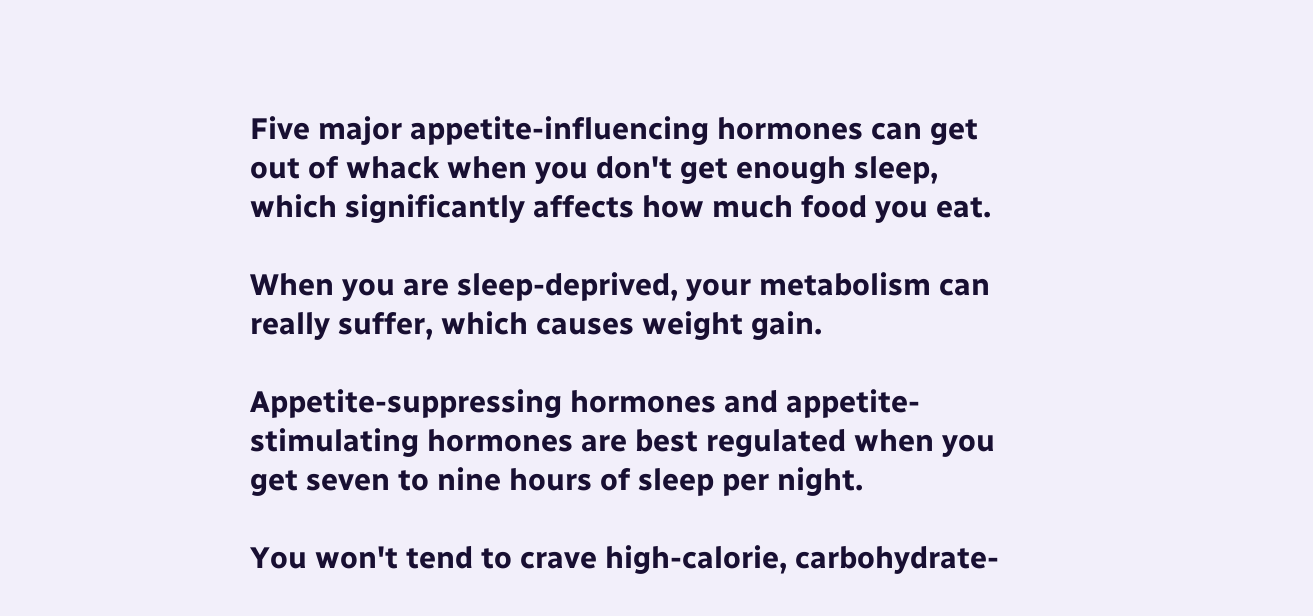Five major appetite-influencing hormones can get out of whack when you don't get enough sleep, which significantly affects how much food you eat.

When you are sleep-deprived, your metabolism can really suffer, which causes weight gain.

Appetite-suppressing hormones and appetite-stimulating hormones are best regulated when you get seven to nine hours of sleep per night.

You won't tend to crave high-calorie, carbohydrate-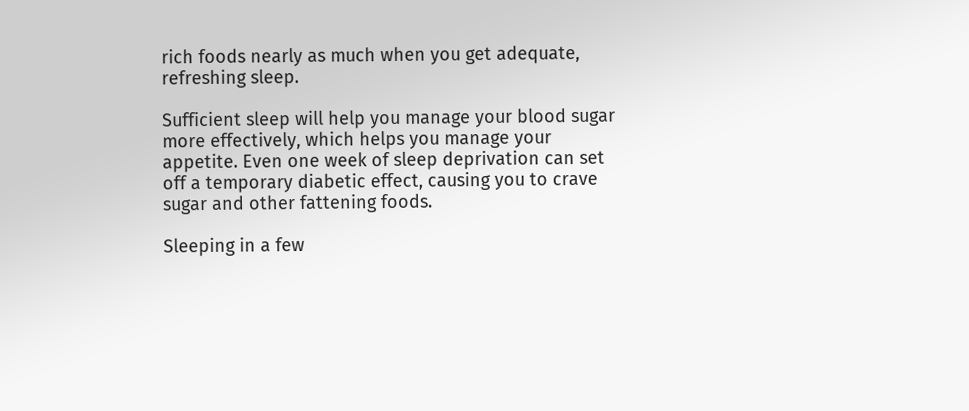rich foods nearly as much when you get adequate, refreshing sleep.

Sufficient sleep will help you manage your blood sugar more effectively, which helps you manage your appetite. Even one week of sleep deprivation can set off a temporary diabetic effect, causing you to crave sugar and other fattening foods.

Sleeping in a few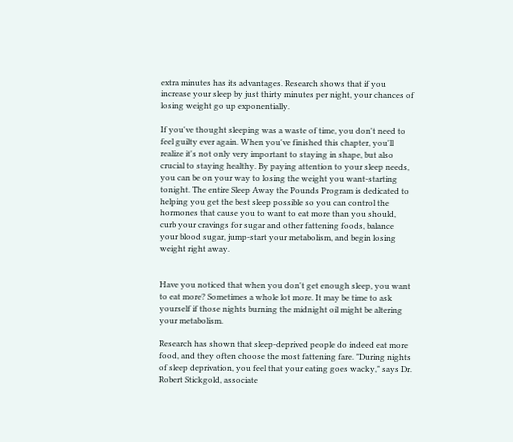extra minutes has its advantages. Research shows that if you increase your sleep by just thirty minutes per night, your chances of losing weight go up exponentially.

If you've thought sleeping was a waste of time, you don't need to feel guilty ever again. When you've finished this chapter, you'll realize it's not only very important to staying in shape, but also crucial to staying healthy. By paying attention to your sleep needs, you can be on your way to losing the weight you want-starting tonight. The entire Sleep Away the Pounds Program is dedicated to helping you get the best sleep possible so you can control the hormones that cause you to want to eat more than you should, curb your cravings for sugar and other fattening foods, balance your blood sugar, jump-start your metabolism, and begin losing weight right away.


Have you noticed that when you don't get enough sleep, you want to eat more? Sometimes a whole lot more. It may be time to ask yourself if those nights burning the midnight oil might be altering your metabolism.

Research has shown that sleep-deprived people do indeed eat more food, and they often choose the most fattening fare. "During nights of sleep deprivation, you feel that your eating goes wacky," says Dr. Robert Stickgold, associate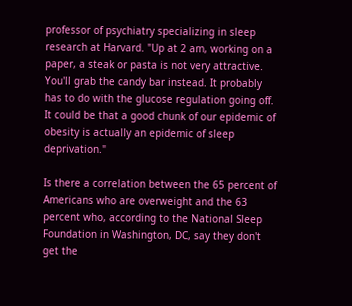professor of psychiatry specializing in sleep research at Harvard. "Up at 2 am, working on a paper, a steak or pasta is not very attractive. You'll grab the candy bar instead. It probably has to do with the glucose regulation going off. It could be that a good chunk of our epidemic of obesity is actually an epidemic of sleep deprivation."

Is there a correlation between the 65 percent of Americans who are overweight and the 63 percent who, according to the National Sleep Foundation in Washington, DC, say they don't get the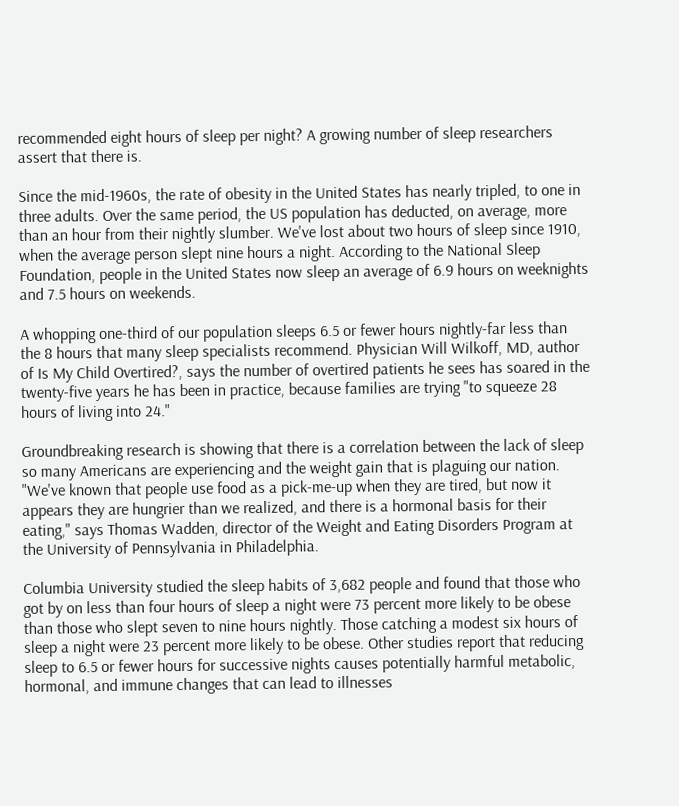recommended eight hours of sleep per night? A growing number of sleep researchers assert that there is.

Since the mid-1960s, the rate of obesity in the United States has nearly tripled, to one in three adults. Over the same period, the US population has deducted, on average, more than an hour from their nightly slumber. We've lost about two hours of sleep since 1910, when the average person slept nine hours a night. According to the National Sleep Foundation, people in the United States now sleep an average of 6.9 hours on weeknights and 7.5 hours on weekends.

A whopping one-third of our population sleeps 6.5 or fewer hours nightly-far less than the 8 hours that many sleep specialists recommend. Physician Will Wilkoff, MD, author of Is My Child Overtired?, says the number of overtired patients he sees has soared in the twenty-five years he has been in practice, because families are trying "to squeeze 28 hours of living into 24."

Groundbreaking research is showing that there is a correlation between the lack of sleep so many Americans are experiencing and the weight gain that is plaguing our nation. "We've known that people use food as a pick-me-up when they are tired, but now it appears they are hungrier than we realized, and there is a hormonal basis for their eating," says Thomas Wadden, director of the Weight and Eating Disorders Program at the University of Pennsylvania in Philadelphia.

Columbia University studied the sleep habits of 3,682 people and found that those who got by on less than four hours of sleep a night were 73 percent more likely to be obese than those who slept seven to nine hours nightly. Those catching a modest six hours of sleep a night were 23 percent more likely to be obese. Other studies report that reducing sleep to 6.5 or fewer hours for successive nights causes potentially harmful metabolic, hormonal, and immune changes that can lead to illnesses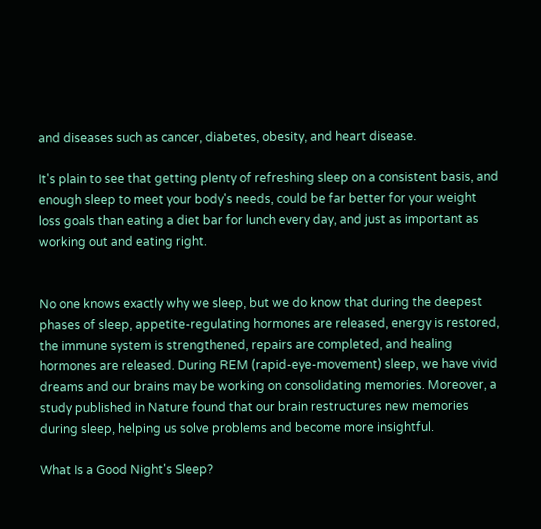and diseases such as cancer, diabetes, obesity, and heart disease.

It's plain to see that getting plenty of refreshing sleep on a consistent basis, and enough sleep to meet your body's needs, could be far better for your weight loss goals than eating a diet bar for lunch every day, and just as important as working out and eating right.


No one knows exactly why we sleep, but we do know that during the deepest phases of sleep, appetite-regulating hormones are released, energy is restored, the immune system is strengthened, repairs are completed, and healing hormones are released. During REM (rapid-eye-movement) sleep, we have vivid dreams and our brains may be working on consolidating memories. Moreover, a study published in Nature found that our brain restructures new memories during sleep, helping us solve problems and become more insightful.

What Is a Good Night's Sleep?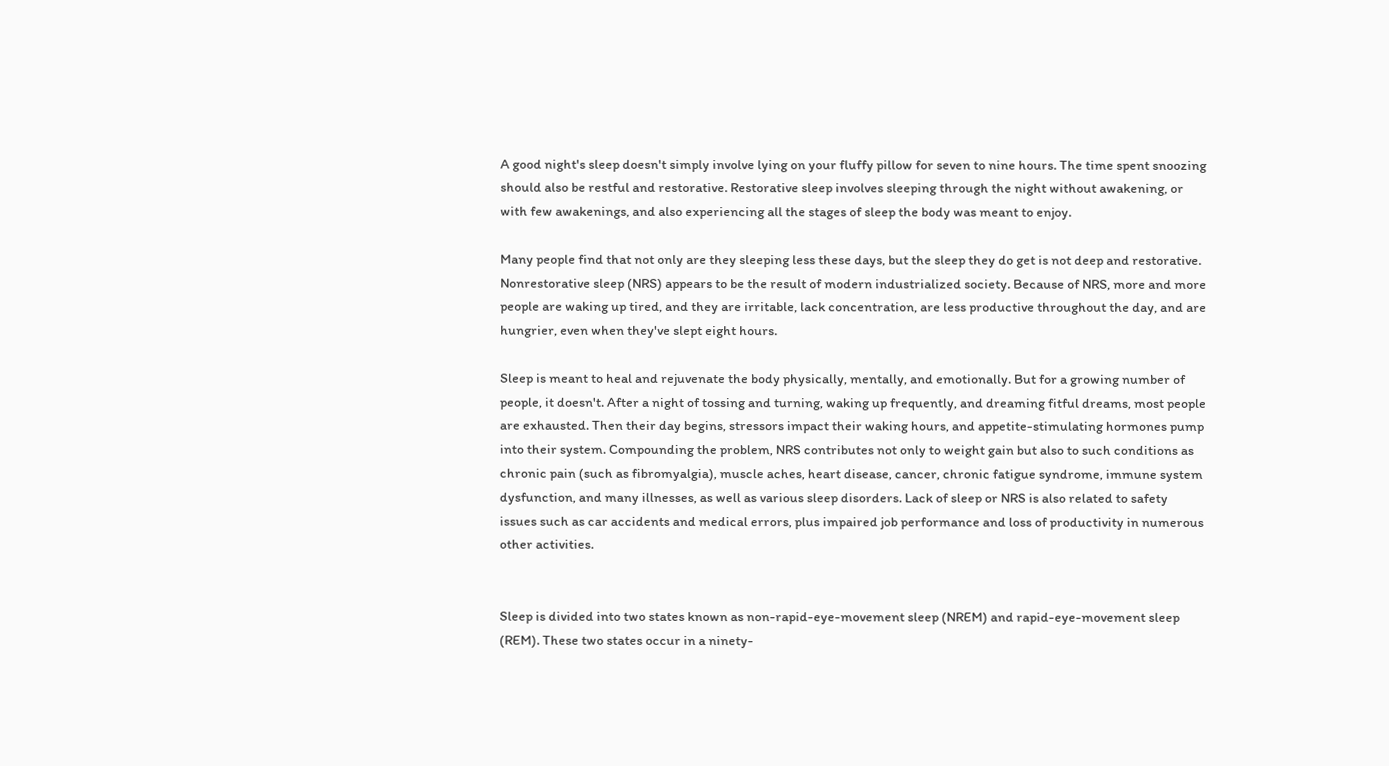A good night's sleep doesn't simply involve lying on your fluffy pillow for seven to nine hours. The time spent snoozing should also be restful and restorative. Restorative sleep involves sleeping through the night without awakening, or with few awakenings, and also experiencing all the stages of sleep the body was meant to enjoy.

Many people find that not only are they sleeping less these days, but the sleep they do get is not deep and restorative. Nonrestorative sleep (NRS) appears to be the result of modern industrialized society. Because of NRS, more and more people are waking up tired, and they are irritable, lack concentration, are less productive throughout the day, and are hungrier, even when they've slept eight hours.

Sleep is meant to heal and rejuvenate the body physically, mentally, and emotionally. But for a growing number of people, it doesn't. After a night of tossing and turning, waking up frequently, and dreaming fitful dreams, most people are exhausted. Then their day begins, stressors impact their waking hours, and appetite-stimulating hormones pump into their system. Compounding the problem, NRS contributes not only to weight gain but also to such conditions as chronic pain (such as fibromyalgia), muscle aches, heart disease, cancer, chronic fatigue syndrome, immune system dysfunction, and many illnesses, as well as various sleep disorders. Lack of sleep or NRS is also related to safety issues such as car accidents and medical errors, plus impaired job performance and loss of productivity in numerous other activities.


Sleep is divided into two states known as non-rapid-eye-movement sleep (NREM) and rapid-eye-movement sleep (REM). These two states occur in a ninety-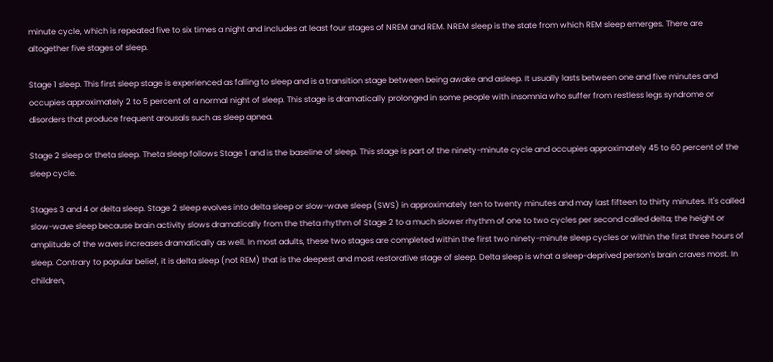minute cycle, which is repeated five to six times a night and includes at least four stages of NREM and REM. NREM sleep is the state from which REM sleep emerges. There are altogether five stages of sleep.

Stage 1 sleep. This first sleep stage is experienced as falling to sleep and is a transition stage between being awake and asleep. It usually lasts between one and five minutes and occupies approximately 2 to 5 percent of a normal night of sleep. This stage is dramatically prolonged in some people with insomnia who suffer from restless legs syndrome or disorders that produce frequent arousals such as sleep apnea.

Stage 2 sleep or theta sleep. Theta sleep follows Stage 1 and is the baseline of sleep. This stage is part of the ninety-minute cycle and occupies approximately 45 to 60 percent of the sleep cycle.

Stages 3 and 4 or delta sleep. Stage 2 sleep evolves into delta sleep or slow-wave sleep (SWS) in approximately ten to twenty minutes and may last fifteen to thirty minutes. It's called slow-wave sleep because brain activity slows dramatically from the theta rhythm of Stage 2 to a much slower rhythm of one to two cycles per second called delta; the height or amplitude of the waves increases dramatically as well. In most adults, these two stages are completed within the first two ninety-minute sleep cycles or within the first three hours of sleep. Contrary to popular belief, it is delta sleep (not REM) that is the deepest and most restorative stage of sleep. Delta sleep is what a sleep-deprived person's brain craves most. In children,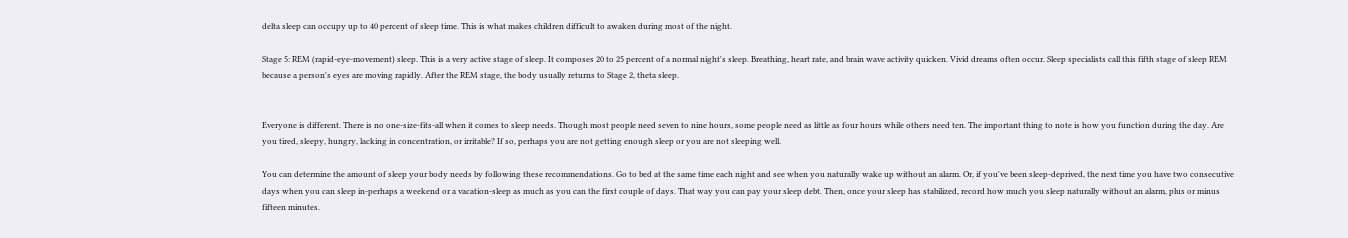delta sleep can occupy up to 40 percent of sleep time. This is what makes children difficult to awaken during most of the night.

Stage 5: REM (rapid-eye-movement) sleep. This is a very active stage of sleep. It composes 20 to 25 percent of a normal night's sleep. Breathing, heart rate, and brain wave activity quicken. Vivid dreams often occur. Sleep specialists call this fifth stage of sleep REM because a person's eyes are moving rapidly. After the REM stage, the body usually returns to Stage 2, theta sleep.


Everyone is different. There is no one-size-fits-all when it comes to sleep needs. Though most people need seven to nine hours, some people need as little as four hours while others need ten. The important thing to note is how you function during the day. Are you tired, sleepy, hungry, lacking in concentration, or irritable? If so, perhaps you are not getting enough sleep or you are not sleeping well.

You can determine the amount of sleep your body needs by following these recommendations. Go to bed at the same time each night and see when you naturally wake up without an alarm. Or, if you've been sleep-deprived, the next time you have two consecutive days when you can sleep in-perhaps a weekend or a vacation-sleep as much as you can the first couple of days. That way you can pay your sleep debt. Then, once your sleep has stabilized, record how much you sleep naturally without an alarm, plus or minus fifteen minutes.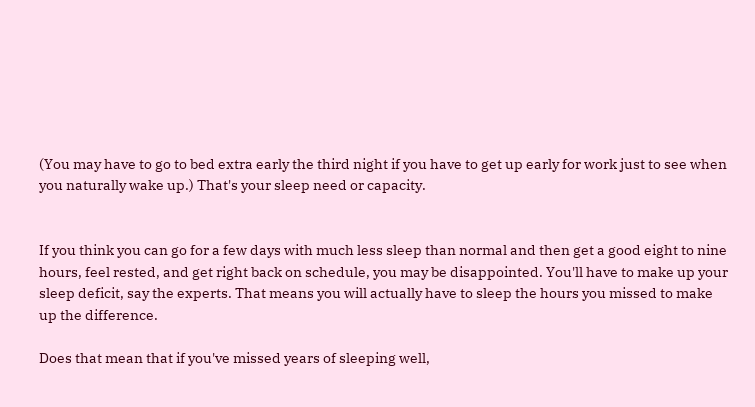(You may have to go to bed extra early the third night if you have to get up early for work just to see when you naturally wake up.) That's your sleep need or capacity.


If you think you can go for a few days with much less sleep than normal and then get a good eight to nine hours, feel rested, and get right back on schedule, you may be disappointed. You'll have to make up your sleep deficit, say the experts. That means you will actually have to sleep the hours you missed to make up the difference.

Does that mean that if you've missed years of sleeping well,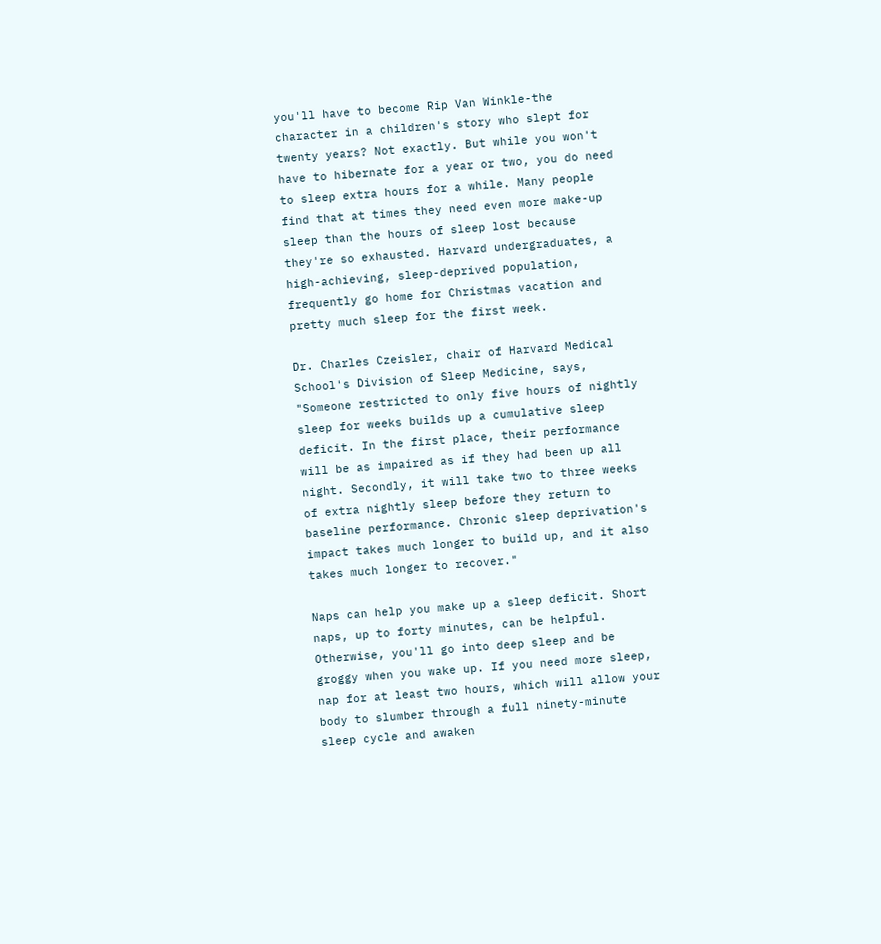you'll have to become Rip Van Winkle-the character in a children's story who slept for twenty years? Not exactly. But while you won't have to hibernate for a year or two, you do need to sleep extra hours for a while. Many people find that at times they need even more make-up sleep than the hours of sleep lost because they're so exhausted. Harvard undergraduates, a high-achieving, sleep-deprived population, frequently go home for Christmas vacation and pretty much sleep for the first week.

Dr. Charles Czeisler, chair of Harvard Medical School's Division of Sleep Medicine, says, "Someone restricted to only five hours of nightly sleep for weeks builds up a cumulative sleep deficit. In the first place, their performance will be as impaired as if they had been up all night. Secondly, it will take two to three weeks of extra nightly sleep before they return to baseline performance. Chronic sleep deprivation's impact takes much longer to build up, and it also takes much longer to recover."

Naps can help you make up a sleep deficit. Short naps, up to forty minutes, can be helpful. Otherwise, you'll go into deep sleep and be groggy when you wake up. If you need more sleep, nap for at least two hours, which will allow your body to slumber through a full ninety-minute sleep cycle and awaken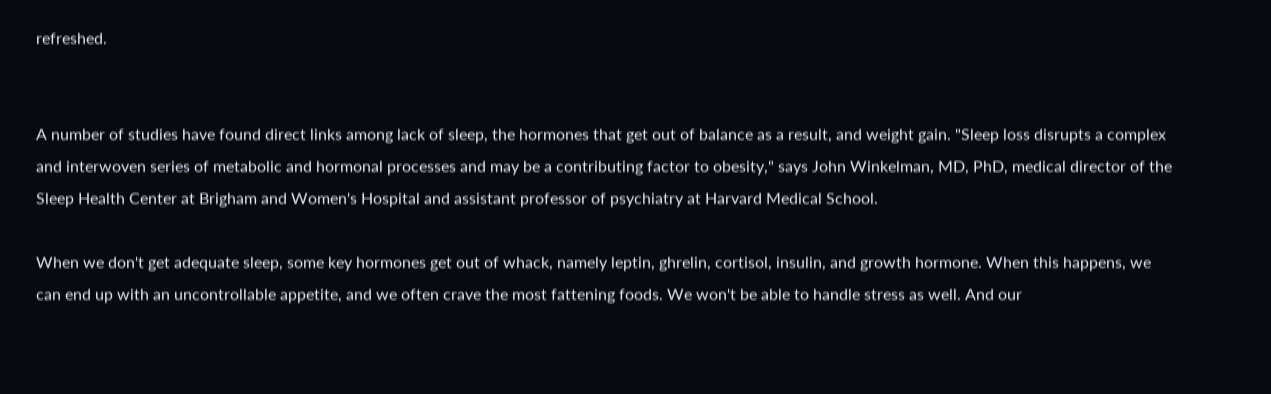refreshed.


A number of studies have found direct links among lack of sleep, the hormones that get out of balance as a result, and weight gain. "Sleep loss disrupts a complex and interwoven series of metabolic and hormonal processes and may be a contributing factor to obesity," says John Winkelman, MD, PhD, medical director of the Sleep Health Center at Brigham and Women's Hospital and assistant professor of psychiatry at Harvard Medical School.

When we don't get adequate sleep, some key hormones get out of whack, namely leptin, ghrelin, cortisol, insulin, and growth hormone. When this happens, we can end up with an uncontrollable appetite, and we often crave the most fattening foods. We won't be able to handle stress as well. And our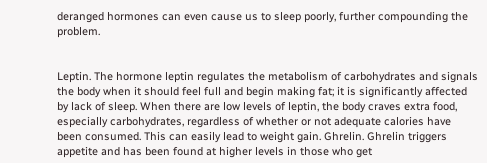deranged hormones can even cause us to sleep poorly, further compounding the problem.


Leptin. The hormone leptin regulates the metabolism of carbohydrates and signals the body when it should feel full and begin making fat; it is significantly affected by lack of sleep. When there are low levels of leptin, the body craves extra food, especially carbohydrates, regardless of whether or not adequate calories have been consumed. This can easily lead to weight gain. Ghrelin. Ghrelin triggers appetite and has been found at higher levels in those who get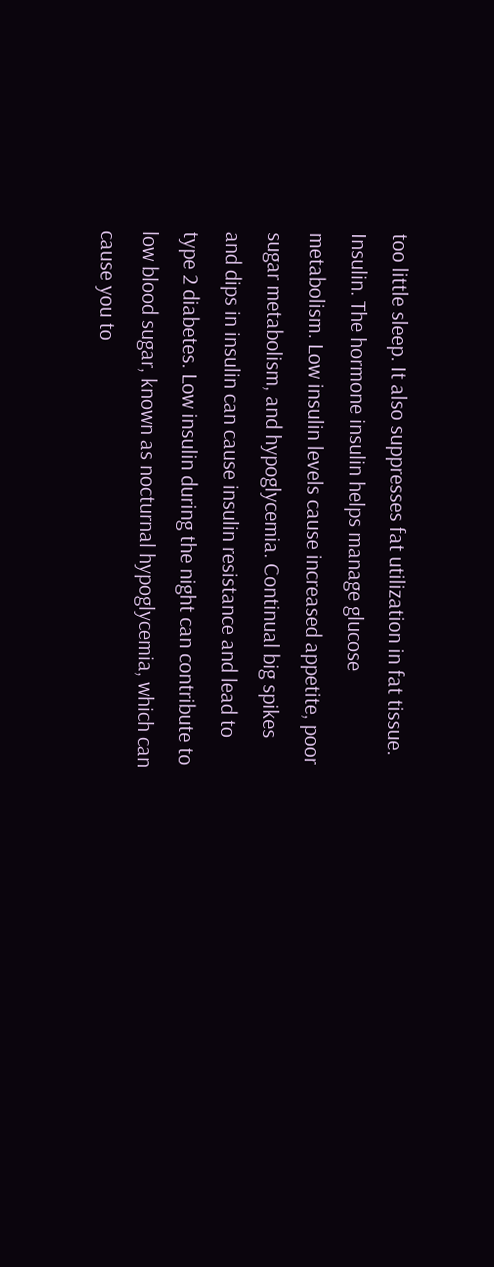too little sleep. It also suppresses fat utilization in fat tissue. Insulin. The hormone insulin helps manage glucose metabolism. Low insulin levels cause increased appetite, poor sugar metabolism, and hypoglycemia. Continual big spikes and dips in insulin can cause insulin resistance and lead to type 2 diabetes. Low insulin during the night can contribute to low blood sugar, known as nocturnal hypoglycemia, which can cause you to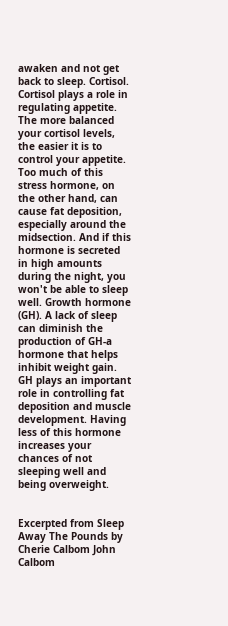awaken and not get back to sleep. Cortisol. Cortisol plays a role in regulating appetite. The more balanced your cortisol levels, the easier it is to control your appetite. Too much of this stress hormone, on the other hand, can cause fat deposition, especially around the midsection. And if this hormone is secreted in high amounts during the night, you won't be able to sleep well. Growth hormone (GH). A lack of sleep can diminish the production of GH-a hormone that helps inhibit weight gain. GH plays an important role in controlling fat deposition and muscle development. Having less of this hormone increases your chances of not sleeping well and being overweight.


Excerpted from Sleep Away The Pounds by Cherie Calbom John Calbom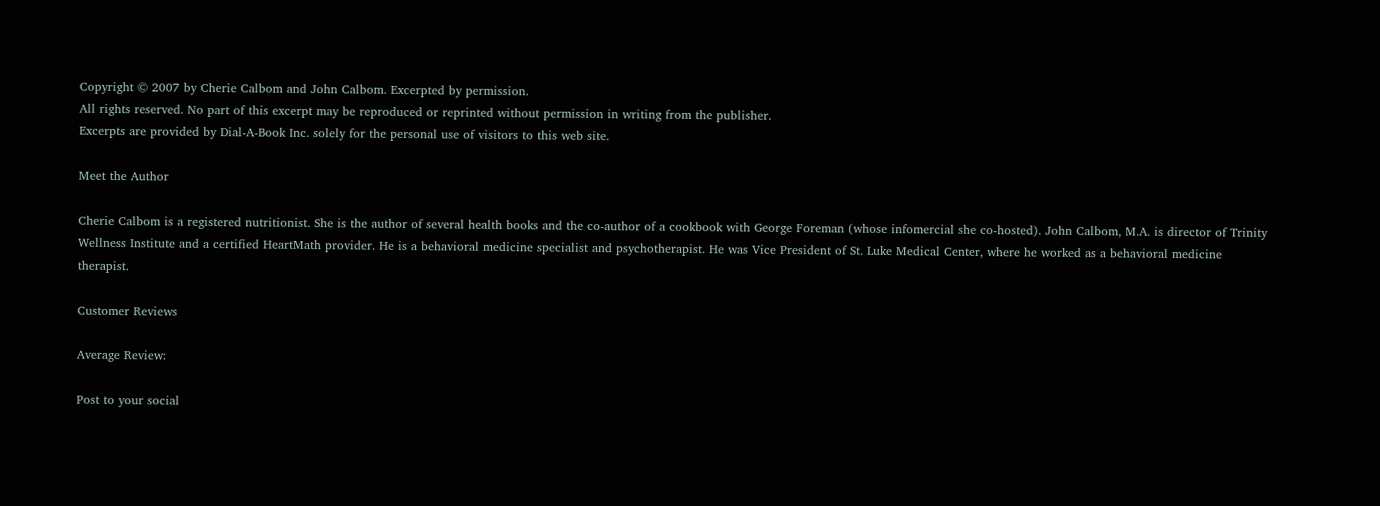Copyright © 2007 by Cherie Calbom and John Calbom. Excerpted by permission.
All rights reserved. No part of this excerpt may be reproduced or reprinted without permission in writing from the publisher.
Excerpts are provided by Dial-A-Book Inc. solely for the personal use of visitors to this web site.

Meet the Author

Cherie Calbom is a registered nutritionist. She is the author of several health books and the co-author of a cookbook with George Foreman (whose infomercial she co-hosted). John Calbom, M.A. is director of Trinity Wellness Institute and a certified HeartMath provider. He is a behavioral medicine specialist and psychotherapist. He was Vice President of St. Luke Medical Center, where he worked as a behavioral medicine therapist.

Customer Reviews

Average Review:

Post to your social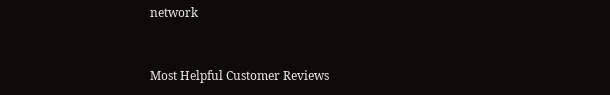network


Most Helpful Customer Reviews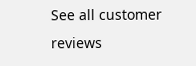See all customer reviews